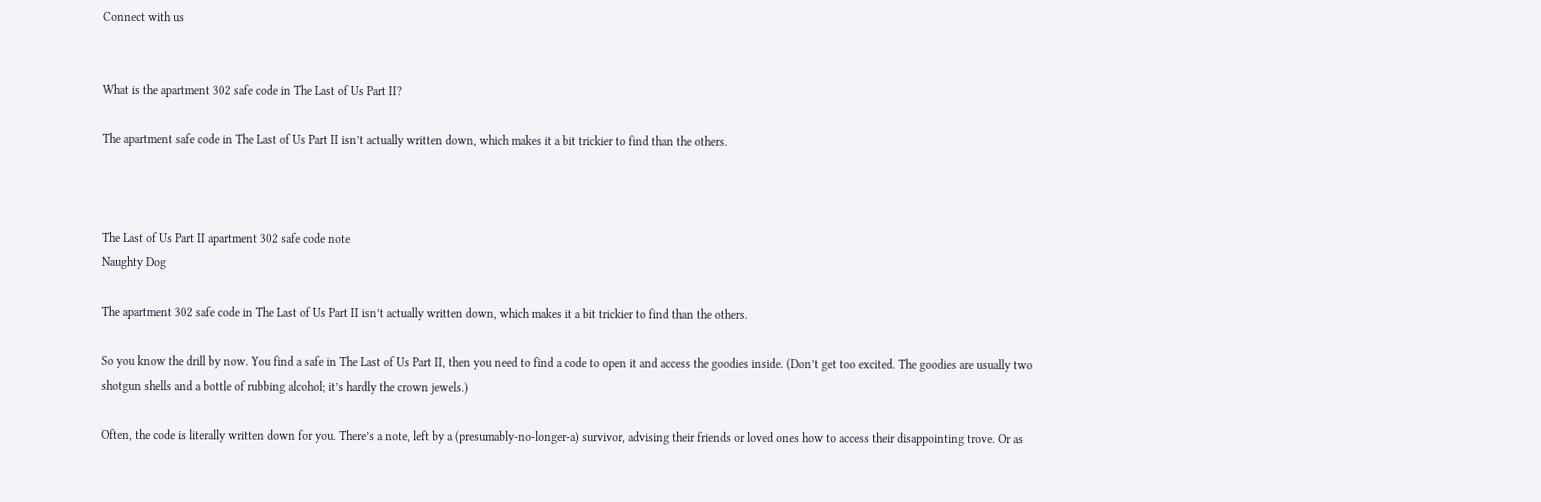Connect with us


What is the apartment 302 safe code in The Last of Us Part II?

The apartment safe code in The Last of Us Part II isn’t actually written down, which makes it a bit trickier to find than the others.



The Last of Us Part II apartment 302 safe code note
Naughty Dog

The apartment 302 safe code in The Last of Us Part II isn’t actually written down, which makes it a bit trickier to find than the others.

So you know the drill by now. You find a safe in The Last of Us Part II, then you need to find a code to open it and access the goodies inside. (Don’t get too excited. The goodies are usually two shotgun shells and a bottle of rubbing alcohol; it’s hardly the crown jewels.)

Often, the code is literally written down for you. There’s a note, left by a (presumably-no-longer-a) survivor, advising their friends or loved ones how to access their disappointing trove. Or as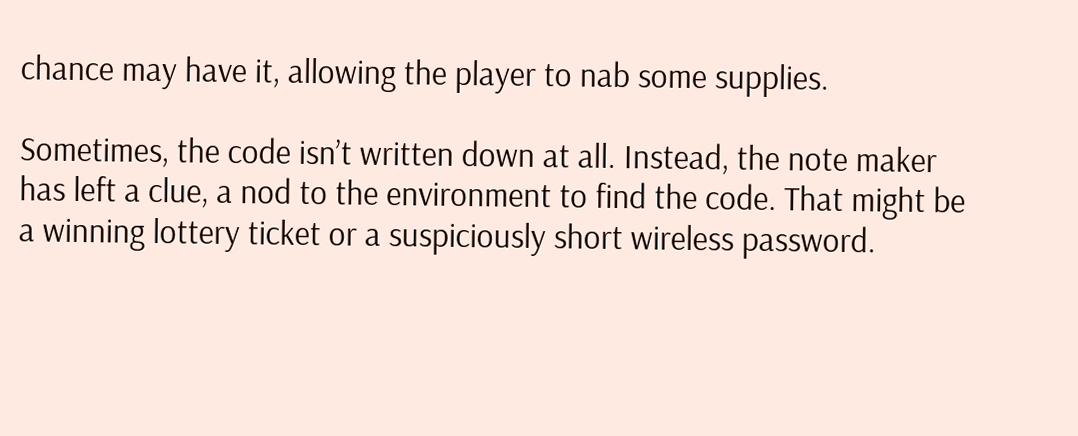chance may have it, allowing the player to nab some supplies.

Sometimes, the code isn’t written down at all. Instead, the note maker has left a clue, a nod to the environment to find the code. That might be a winning lottery ticket or a suspiciously short wireless password.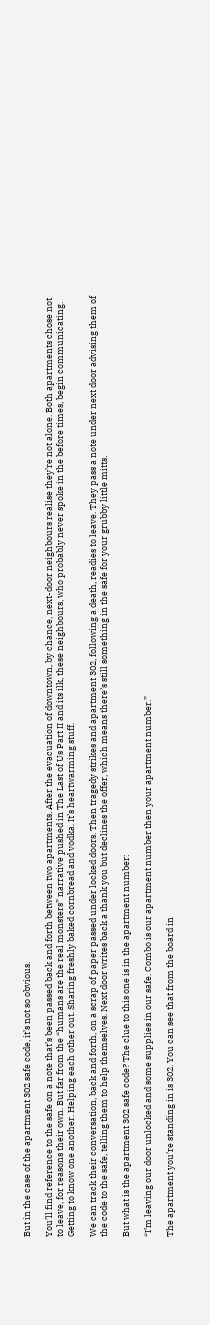But in the case of the apartment 302 safe code, it’s not so obvious.

You’ll find reference to the safe on a note that’s been passed back and forth between two apartments. After the evacuation of downtown, by chance, next-door neighbours realise they’re not alone. Both apartments chose not to leave, for reasons their own. But far from the “humans are the real monsters” narrative pushed in The Last of Us Part II and its ilk, these neighbours, who probably never spoke in the before times, begin communicating. Getting to know one another. Helping each other out. Sharing freshly baked cornbread and vodka. It’s heartwarming stuff.

We can track their conversation, back and forth, on a scrap of paper passed under locked doors. Then tragedy strikes and apartment 302, following a death, readies to leave. They pass a note under next door advising them of the code to the safe, telling them to help themselves. Next door writes back a thank you but declines the offer, which means there’s still something in the safe for your grubby little mitts.

But what is the apartment 302 safe code? The clue to this one is in the apartment number:

“I’m leaving our door unlocked and some supplies in our safe. Combo is our apartment number then your apartment number.”

The apartment you’re standing in is 302. You can see that from the board in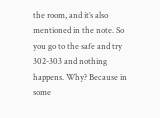the room, and it’s also mentioned in the note. So you go to the safe and try 302-303 and nothing happens. Why? Because in some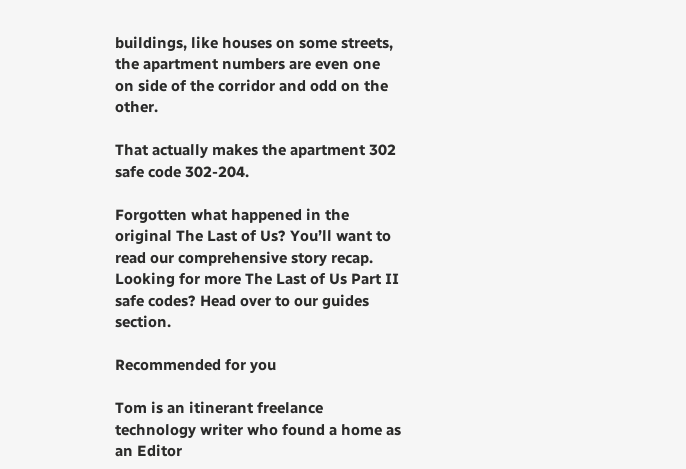buildings, like houses on some streets, the apartment numbers are even one on side of the corridor and odd on the other.

That actually makes the apartment 302 safe code 302-204.

Forgotten what happened in the original The Last of Us? You’ll want to read our comprehensive story recap. Looking for more The Last of Us Part II safe codes? Head over to our guides section.

Recommended for you

Tom is an itinerant freelance technology writer who found a home as an Editor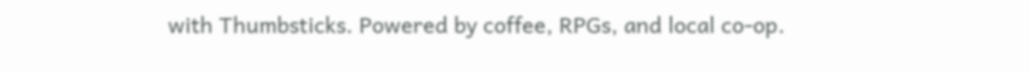with Thumbsticks. Powered by coffee, RPGs, and local co-op.